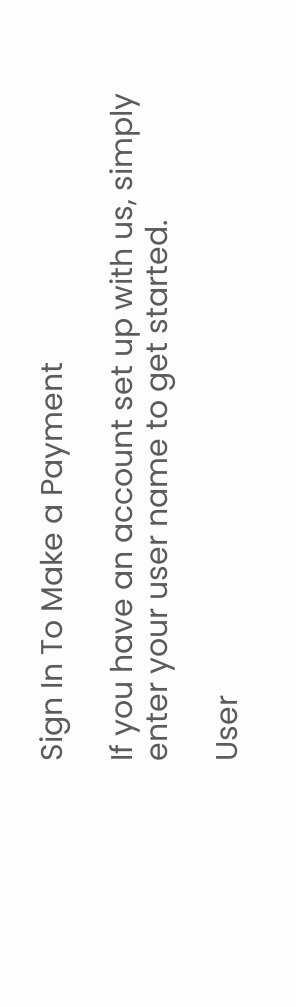Sign In To Make a Payment

If you have an account set up with us, simply enter your user name to get started.

User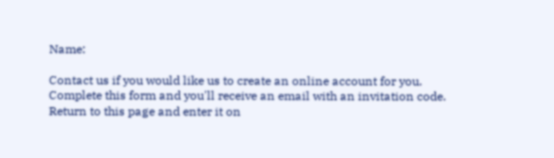Name:

Contact us if you would like us to create an online account for you. Complete this form and you'll receive an email with an invitation code. Return to this page and enter it on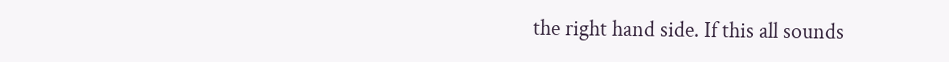the right hand side. If this all sounds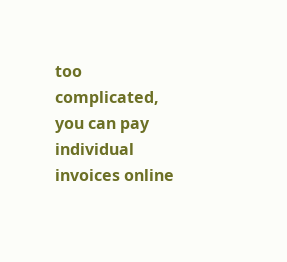too complicated, you can pay individual invoices online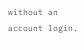without an account login.